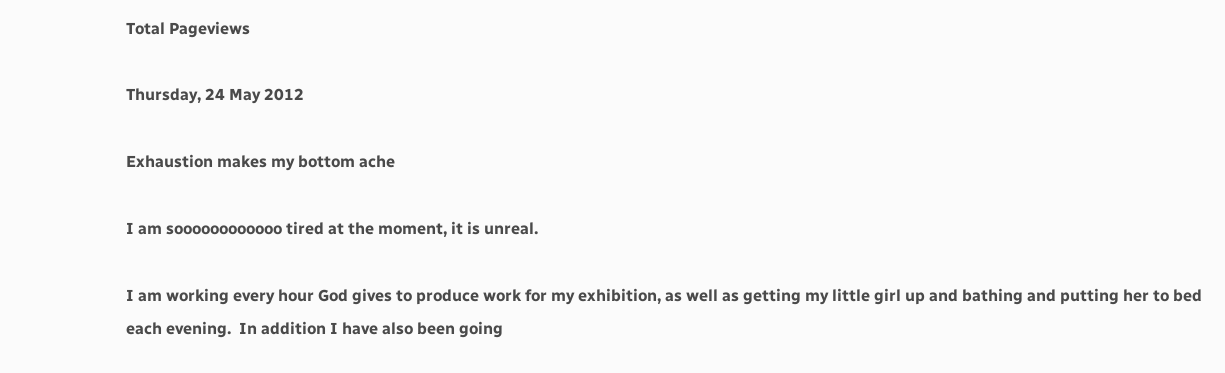Total Pageviews

Thursday, 24 May 2012

Exhaustion makes my bottom ache

I am soooooooooooo tired at the moment, it is unreal.

I am working every hour God gives to produce work for my exhibition, as well as getting my little girl up and bathing and putting her to bed each evening.  In addition I have also been going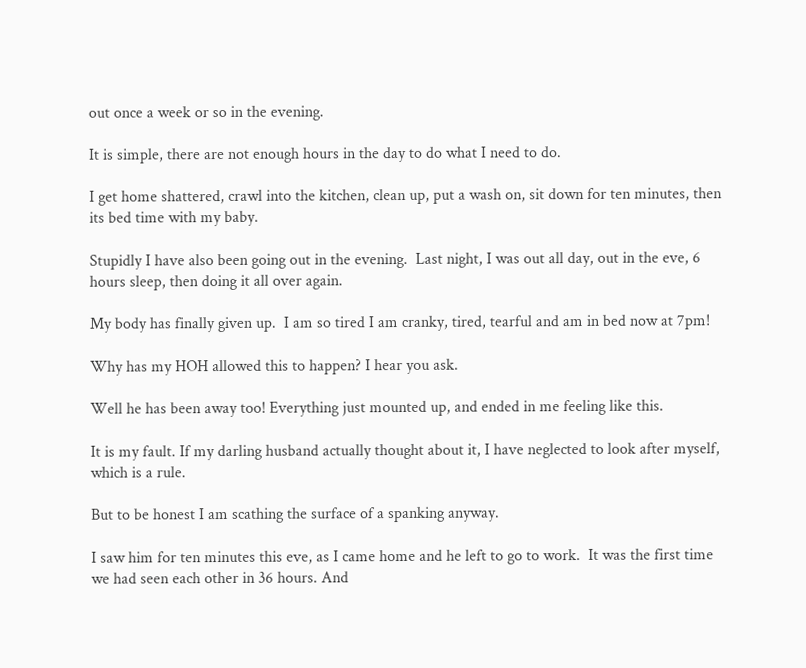out once a week or so in the evening.

It is simple, there are not enough hours in the day to do what I need to do.

I get home shattered, crawl into the kitchen, clean up, put a wash on, sit down for ten minutes, then its bed time with my baby.

Stupidly I have also been going out in the evening.  Last night, I was out all day, out in the eve, 6 hours sleep, then doing it all over again.

My body has finally given up.  I am so tired I am cranky, tired, tearful and am in bed now at 7pm!

Why has my HOH allowed this to happen? I hear you ask.

Well he has been away too! Everything just mounted up, and ended in me feeling like this.

It is my fault. If my darling husband actually thought about it, I have neglected to look after myself, which is a rule.

But to be honest I am scathing the surface of a spanking anyway.

I saw him for ten minutes this eve, as I came home and he left to go to work.  It was the first time we had seen each other in 36 hours. And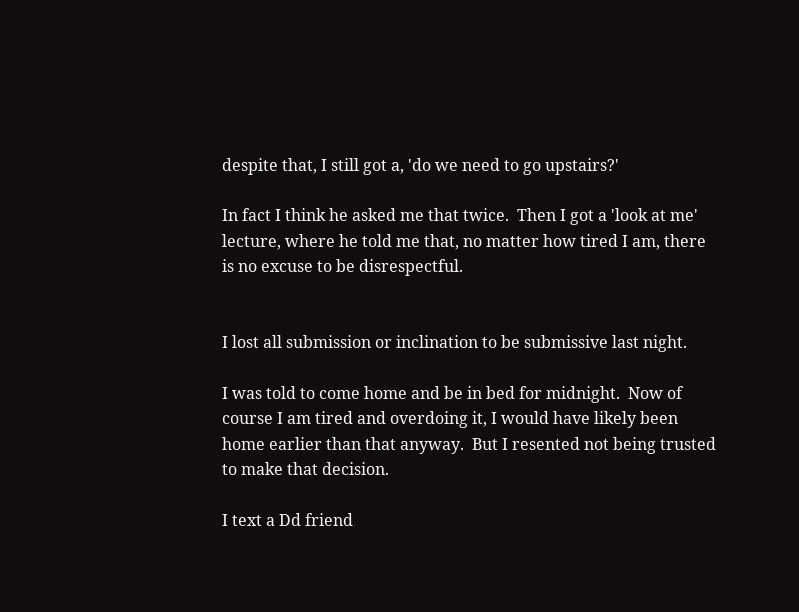despite that, I still got a, 'do we need to go upstairs?'

In fact I think he asked me that twice.  Then I got a 'look at me' lecture, where he told me that, no matter how tired I am, there is no excuse to be disrespectful.


I lost all submission or inclination to be submissive last night.

I was told to come home and be in bed for midnight.  Now of course I am tired and overdoing it, I would have likely been home earlier than that anyway.  But I resented not being trusted to make that decision.

I text a Dd friend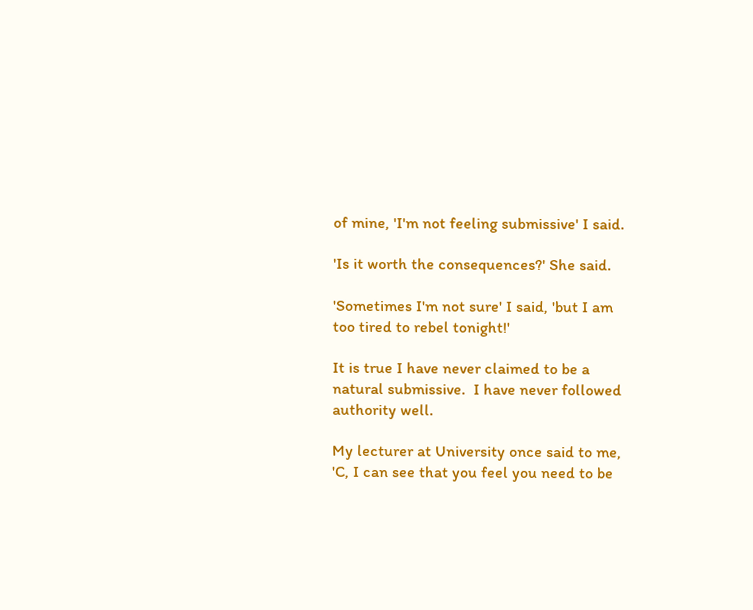of mine, 'I'm not feeling submissive' I said.

'Is it worth the consequences?' She said.

'Sometimes I'm not sure' I said, 'but I am too tired to rebel tonight!'

It is true I have never claimed to be a natural submissive.  I have never followed authority well.

My lecturer at University once said to me, 'C, I can see that you feel you need to be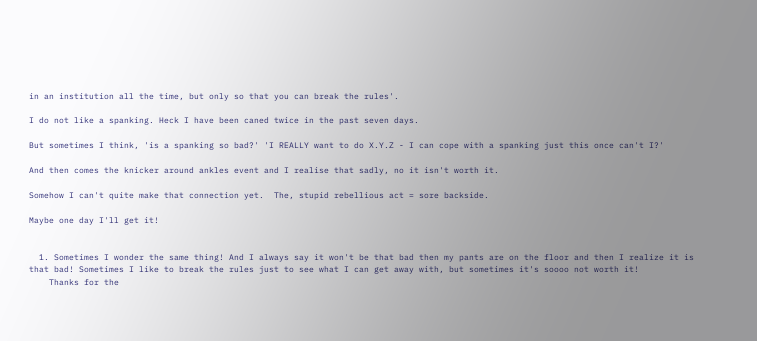in an institution all the time, but only so that you can break the rules'.

I do not like a spanking. Heck I have been caned twice in the past seven days.

But sometimes I think, 'is a spanking so bad?' 'I REALLY want to do X.Y.Z - I can cope with a spanking just this once can't I?'

And then comes the knicker around ankles event and I realise that sadly, no it isn't worth it.

Somehow I can't quite make that connection yet.  The, stupid rebellious act = sore backside.

Maybe one day I'll get it!


  1. Sometimes I wonder the same thing! And I always say it won't be that bad then my pants are on the floor and then I realize it is that bad! Sometimes I like to break the rules just to see what I can get away with, but sometimes it's soooo not worth it!
    Thanks for the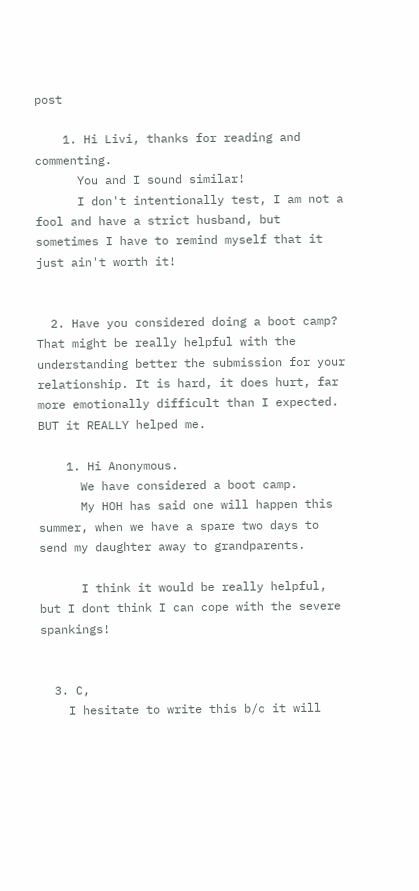post

    1. Hi Livi, thanks for reading and commenting.
      You and I sound similar!
      I don't intentionally test, I am not a fool and have a strict husband, but sometimes I have to remind myself that it just ain't worth it!


  2. Have you considered doing a boot camp? That might be really helpful with the understanding better the submission for your relationship. It is hard, it does hurt, far more emotionally difficult than I expected. BUT it REALLY helped me.

    1. Hi Anonymous.
      We have considered a boot camp.
      My HOH has said one will happen this summer, when we have a spare two days to send my daughter away to grandparents.

      I think it would be really helpful, but I dont think I can cope with the severe spankings!


  3. C,
    I hesitate to write this b/c it will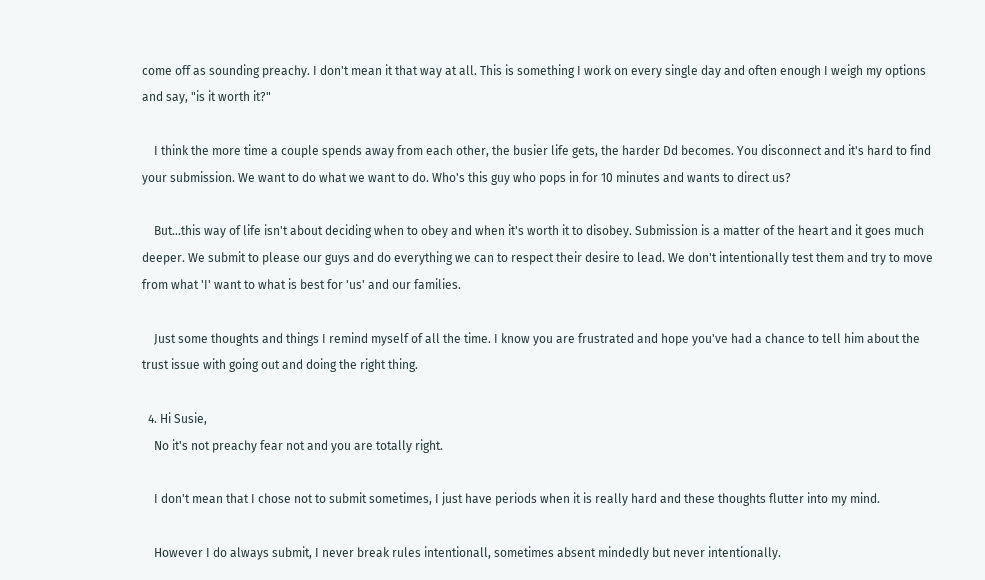come off as sounding preachy. I don't mean it that way at all. This is something I work on every single day and often enough I weigh my options and say, "is it worth it?"

    I think the more time a couple spends away from each other, the busier life gets, the harder Dd becomes. You disconnect and it's hard to find your submission. We want to do what we want to do. Who's this guy who pops in for 10 minutes and wants to direct us?

    But...this way of life isn't about deciding when to obey and when it's worth it to disobey. Submission is a matter of the heart and it goes much deeper. We submit to please our guys and do everything we can to respect their desire to lead. We don't intentionally test them and try to move from what 'I' want to what is best for 'us' and our families.

    Just some thoughts and things I remind myself of all the time. I know you are frustrated and hope you've had a chance to tell him about the trust issue with going out and doing the right thing.

  4. Hi Susie,
    No it's not preachy fear not and you are totally right.

    I don't mean that I chose not to submit sometimes, I just have periods when it is really hard and these thoughts flutter into my mind.

    However I do always submit, I never break rules intentionall, sometimes absent mindedly but never intentionally.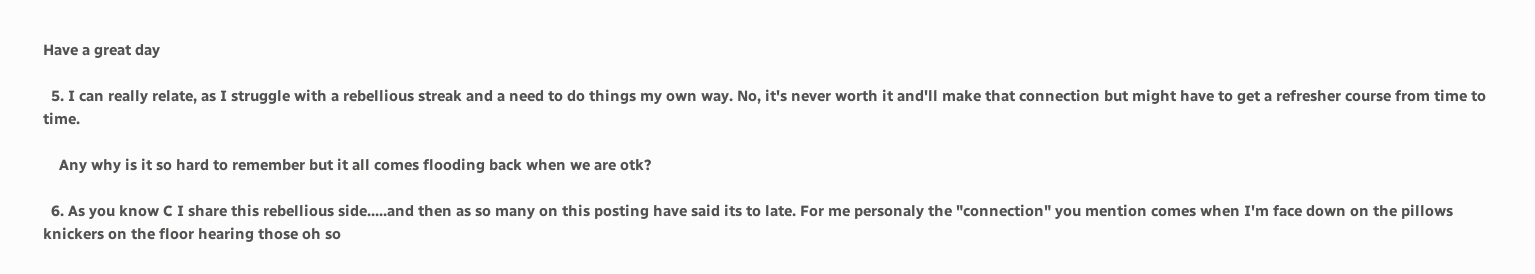Have a great day

  5. I can really relate, as I struggle with a rebellious streak and a need to do things my own way. No, it's never worth it and'll make that connection but might have to get a refresher course from time to time.

    Any why is it so hard to remember but it all comes flooding back when we are otk?

  6. As you know C I share this rebellious side.....and then as so many on this posting have said its to late. For me personaly the "connection" you mention comes when I'm face down on the pillows knickers on the floor hearing those oh so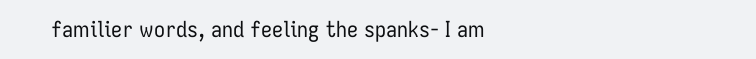familier words, and feeling the spanks- I am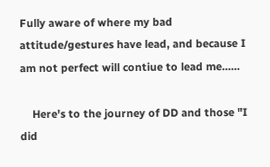Fully aware of where my bad attitude/gestures have lead, and because I am not perfect will contiue to lead me......

    Here's to the journey of DD and those "I did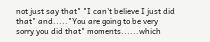not just say that" "I can't believe I just did that" and....."You are going to be very sorry you did that" moments......which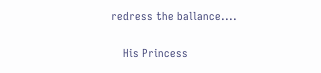redress the ballance....

    His Princess